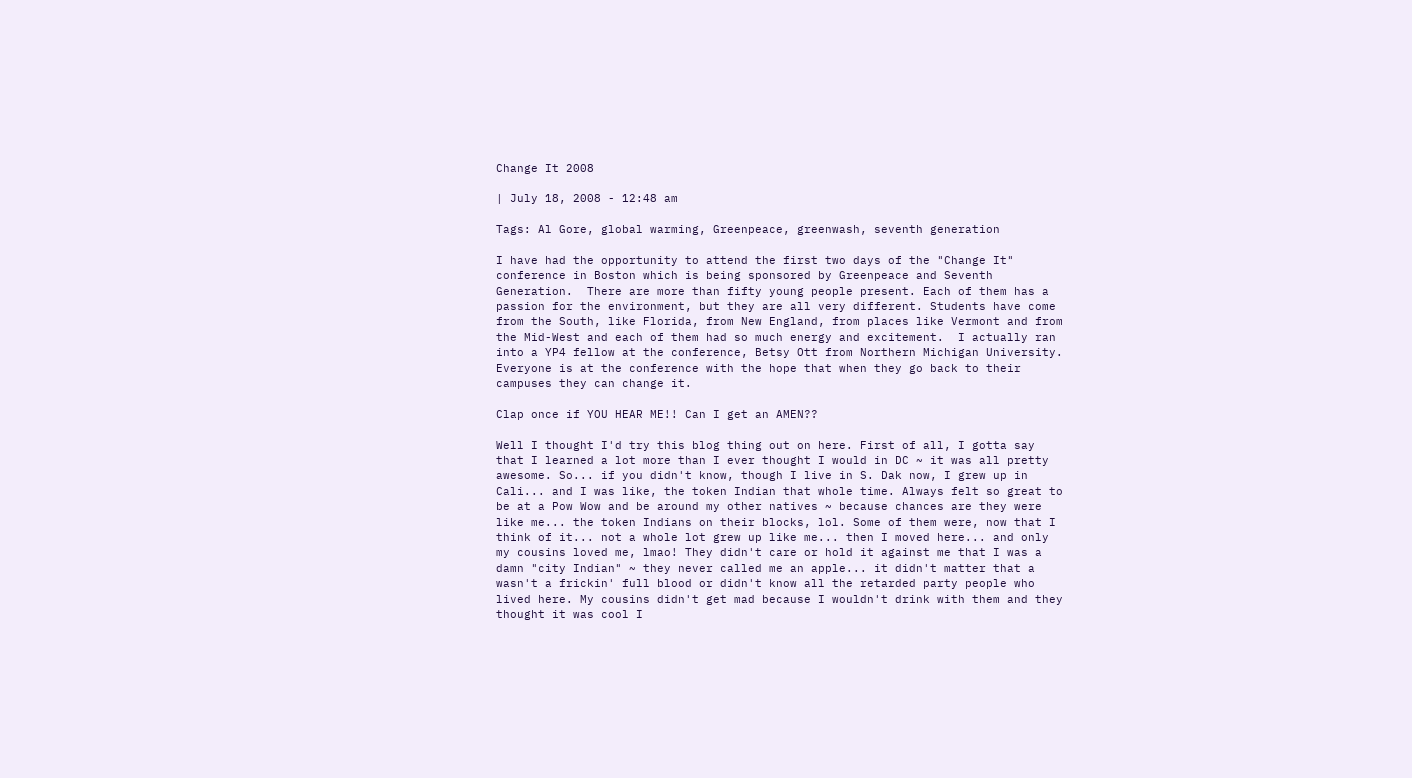Change It 2008

| July 18, 2008 - 12:48 am

Tags: Al Gore, global warming, Greenpeace, greenwash, seventh generation

I have had the opportunity to attend the first two days of the "Change It" conference in Boston which is being sponsored by Greenpeace and Seventh Generation.  There are more than fifty young people present. Each of them has a passion for the environment, but they are all very different. Students have come from the South, like Florida, from New England, from places like Vermont and from the Mid-West and each of them had so much energy and excitement.  I actually ran into a YP4 fellow at the conference, Betsy Ott from Northern Michigan University. Everyone is at the conference with the hope that when they go back to their campuses they can change it.

Clap once if YOU HEAR ME!! Can I get an AMEN??

Well I thought I'd try this blog thing out on here. First of all, I gotta say that I learned a lot more than I ever thought I would in DC ~ it was all pretty awesome. So... if you didn't know, though I live in S. Dak now, I grew up in Cali... and I was like, the token Indian that whole time. Always felt so great to be at a Pow Wow and be around my other natives ~ because chances are they were like me... the token Indians on their blocks, lol. Some of them were, now that I think of it... not a whole lot grew up like me... then I moved here... and only my cousins loved me, lmao! They didn't care or hold it against me that I was a damn "city Indian" ~ they never called me an apple... it didn't matter that a wasn't a frickin' full blood or didn't know all the retarded party people who lived here. My cousins didn't get mad because I wouldn't drink with them and they thought it was cool I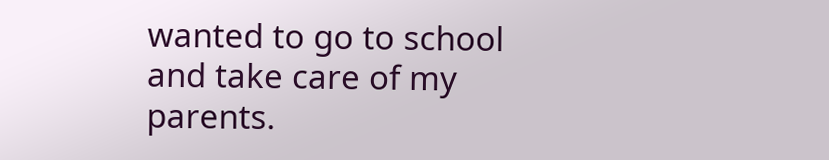wanted to go to school and take care of my parents.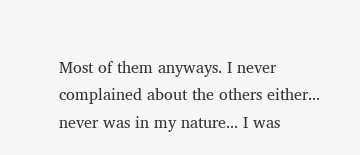Most of them anyways. I never complained about the others either... never was in my nature... I was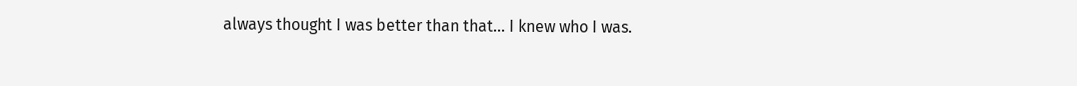always thought I was better than that... I knew who I was.